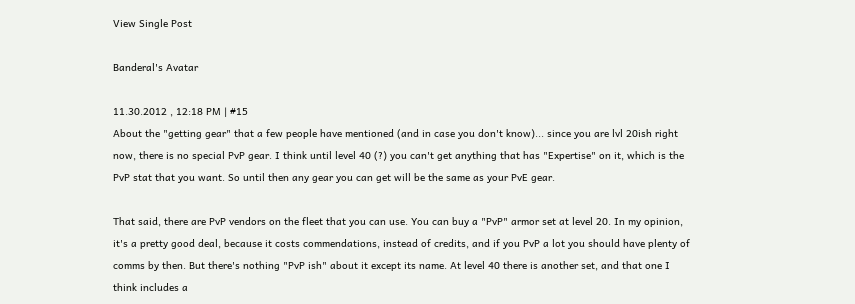View Single Post

Banderal's Avatar

11.30.2012 , 12:18 PM | #15
About the "getting gear" that a few people have mentioned (and in case you don't know)... since you are lvl 20ish right now, there is no special PvP gear. I think until level 40 (?) you can't get anything that has "Expertise" on it, which is the PvP stat that you want. So until then any gear you can get will be the same as your PvE gear.

That said, there are PvP vendors on the fleet that you can use. You can buy a "PvP" armor set at level 20. In my opinion, it's a pretty good deal, because it costs commendations, instead of credits, and if you PvP a lot you should have plenty of comms by then. But there's nothing "PvP ish" about it except its name. At level 40 there is another set, and that one I think includes a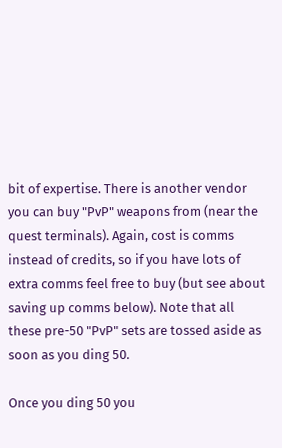bit of expertise. There is another vendor you can buy "PvP" weapons from (near the quest terminals). Again, cost is comms instead of credits, so if you have lots of extra comms feel free to buy (but see about saving up comms below). Note that all these pre-50 "PvP" sets are tossed aside as soon as you ding 50.

Once you ding 50 you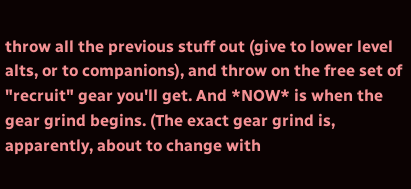throw all the previous stuff out (give to lower level alts, or to companions), and throw on the free set of "recruit" gear you'll get. And *NOW* is when the gear grind begins. (The exact gear grind is, apparently, about to change with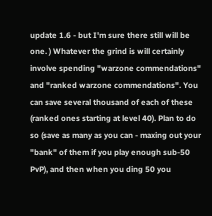update 1.6 - but I'm sure there still will be one. ) Whatever the grind is will certainly involve spending "warzone commendations" and "ranked warzone commendations". You can save several thousand of each of these (ranked ones starting at level 40). Plan to do so (save as many as you can - maxing out your "bank" of them if you play enough sub-50 PvP), and then when you ding 50 you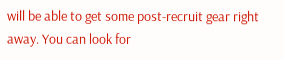will be able to get some post-recruit gear right away. You can look for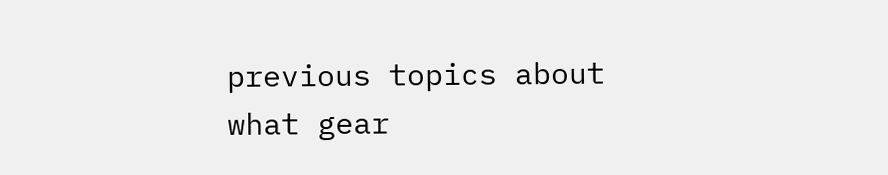previous topics about what gear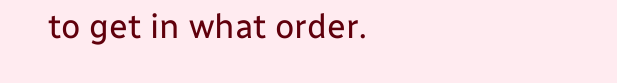to get in what order.